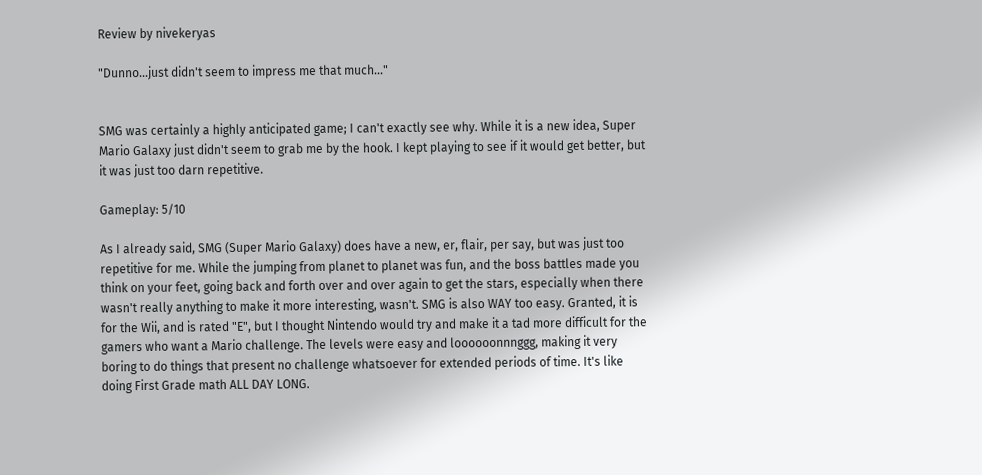Review by nivekeryas

"Dunno...just didn't seem to impress me that much..."


SMG was certainly a highly anticipated game; I can't exactly see why. While it is a new idea, Super Mario Galaxy just didn't seem to grab me by the hook. I kept playing to see if it would get better, but it was just too darn repetitive.

Gameplay: 5/10

As I already said, SMG (Super Mario Galaxy) does have a new, er, flair, per say, but was just too repetitive for me. While the jumping from planet to planet was fun, and the boss battles made you think on your feet, going back and forth over and over again to get the stars, especially when there wasn't really anything to make it more interesting, wasn't. SMG is also WAY too easy. Granted, it is for the Wii, and is rated "E", but I thought Nintendo would try and make it a tad more difficult for the gamers who want a Mario challenge. The levels were easy and loooooonnnggg, making it very boring to do things that present no challenge whatsoever for extended periods of time. It's like doing First Grade math ALL DAY LONG.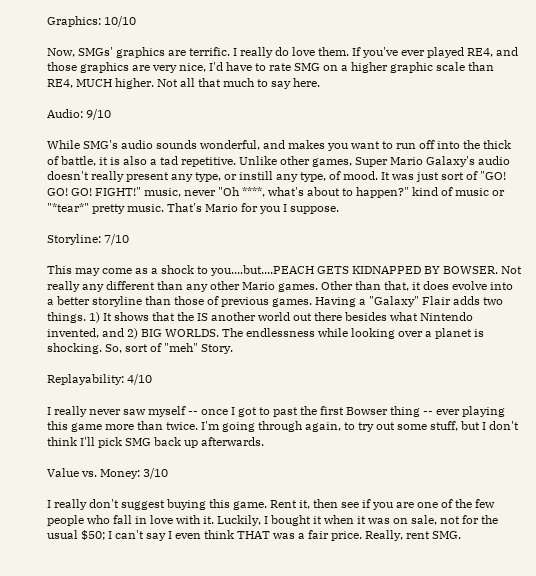Graphics: 10/10

Now, SMGs' graphics are terrific. I really do love them. If you've ever played RE4, and those graphics are very nice, I'd have to rate SMG on a higher graphic scale than RE4, MUCH higher. Not all that much to say here.

Audio: 9/10

While SMG's audio sounds wonderful, and makes you want to run off into the thick of battle, it is also a tad repetitive. Unlike other games, Super Mario Galaxy's audio doesn't really present any type, or instill any type, of mood. It was just sort of "GO! GO! GO! FIGHT!" music, never "Oh ****, what's about to happen?" kind of music or "*tear*" pretty music. That's Mario for you I suppose.

Storyline: 7/10

This may come as a shock to you....but....PEACH GETS KIDNAPPED BY BOWSER. Not really any different than any other Mario games. Other than that, it does evolve into a better storyline than those of previous games. Having a "Galaxy" Flair adds two things. 1) It shows that the IS another world out there besides what Nintendo invented, and 2) BIG WORLDS. The endlessness while looking over a planet is shocking. So, sort of "meh" Story.

Replayability: 4/10

I really never saw myself -- once I got to past the first Bowser thing -- ever playing this game more than twice. I'm going through again, to try out some stuff, but I don't think I'll pick SMG back up afterwards.

Value vs. Money: 3/10

I really don't suggest buying this game. Rent it, then see if you are one of the few people who fall in love with it. Luckily, I bought it when it was on sale, not for the usual $50; I can't say I even think THAT was a fair price. Really, rent SMG.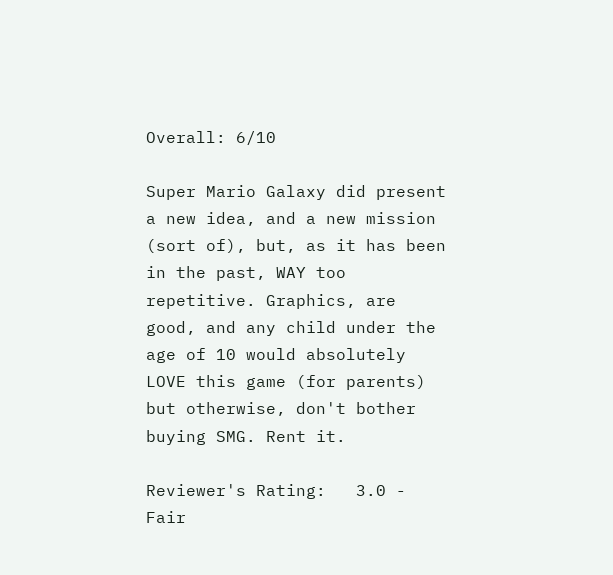Overall: 6/10

Super Mario Galaxy did present a new idea, and a new mission (sort of), but, as it has been in the past, WAY too repetitive. Graphics, are good, and any child under the age of 10 would absolutely LOVE this game (for parents) but otherwise, don't bother buying SMG. Rent it.

Reviewer's Rating:   3.0 - Fair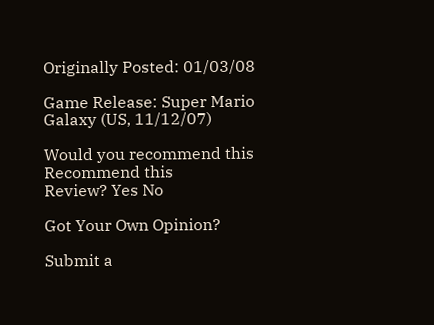Originally Posted: 01/03/08

Game Release: Super Mario Galaxy (US, 11/12/07)

Would you recommend this
Recommend this
Review? Yes No

Got Your Own Opinion?

Submit a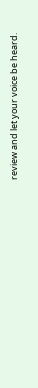review and let your voice be heard.